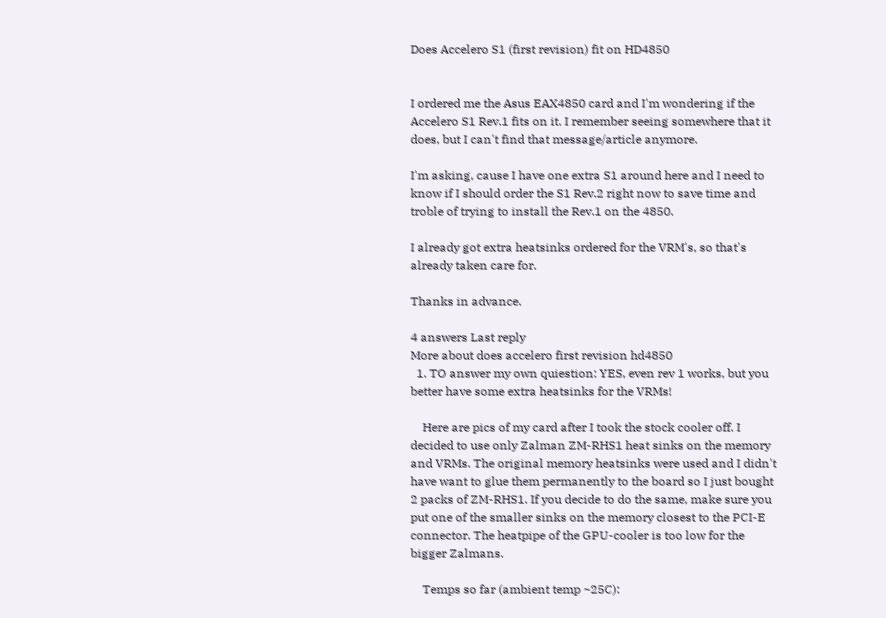Does Accelero S1 (first revision) fit on HD4850


I ordered me the Asus EAX4850 card and I'm wondering if the Accelero S1 Rev.1 fits on it. I remember seeing somewhere that it does, but I can't find that message/article anymore.

I'm asking, cause I have one extra S1 around here and I need to know if I should order the S1 Rev.2 right now to save time and troble of trying to install the Rev.1 on the 4850.

I already got extra heatsinks ordered for the VRM's, so that's already taken care for.

Thanks in advance.

4 answers Last reply
More about does accelero first revision hd4850
  1. TO answer my own quiestion: YES, even rev 1 works, but you better have some extra heatsinks for the VRMs!

    Here are pics of my card after I took the stock cooler off. I decided to use only Zalman ZM-RHS1 heat sinks on the memory and VRMs. The original memory heatsinks were used and I didn't have want to glue them permanently to the board so I just bought 2 packs of ZM-RHS1. If you decide to do the same, make sure you put one of the smaller sinks on the memory closest to the PCI-E connector. The heatpipe of the GPU-cooler is too low for the bigger Zalmans.

    Temps so far (ambient temp ~25C):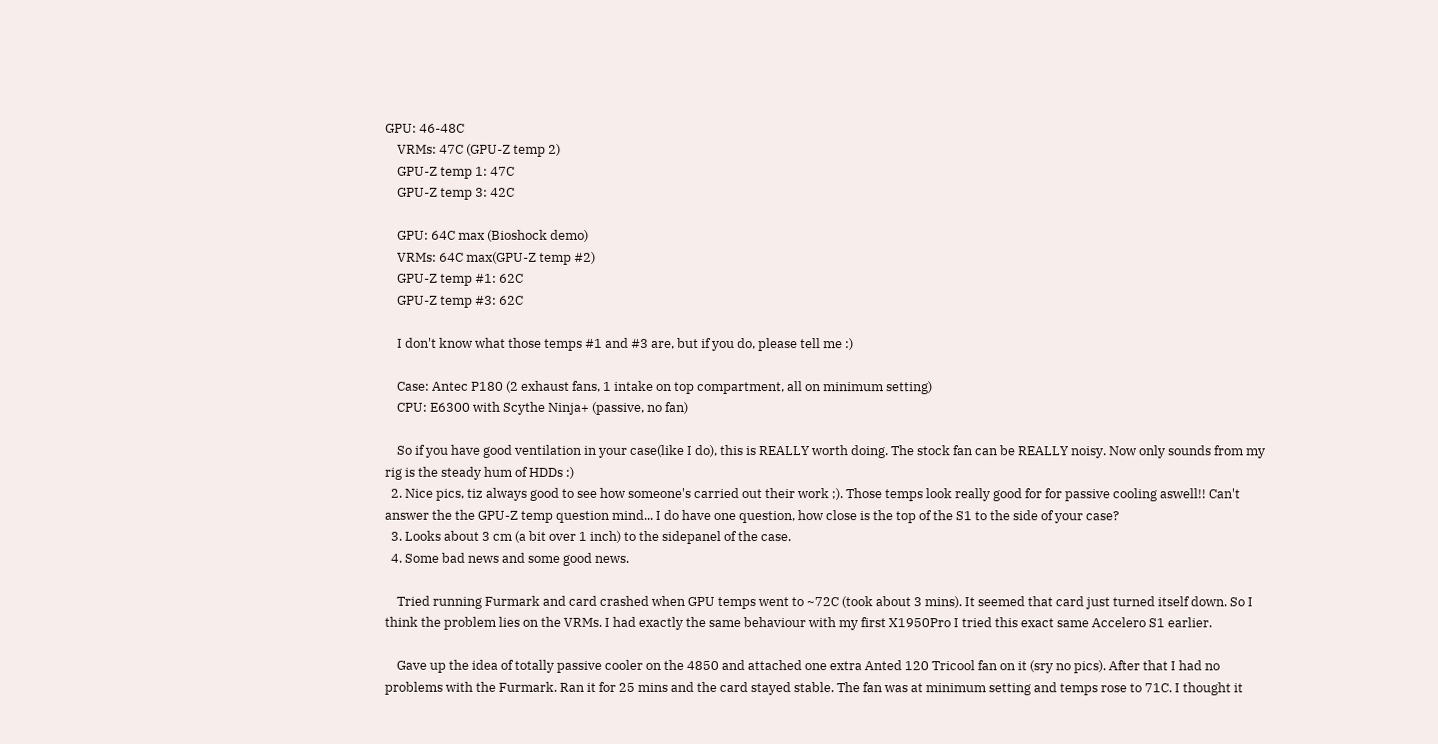GPU: 46-48C
    VRMs: 47C (GPU-Z temp 2)
    GPU-Z temp 1: 47C
    GPU-Z temp 3: 42C

    GPU: 64C max (Bioshock demo)
    VRMs: 64C max(GPU-Z temp #2)
    GPU-Z temp #1: 62C
    GPU-Z temp #3: 62C

    I don't know what those temps #1 and #3 are, but if you do, please tell me :)

    Case: Antec P180 (2 exhaust fans, 1 intake on top compartment, all on minimum setting)
    CPU: E6300 with Scythe Ninja+ (passive, no fan)

    So if you have good ventilation in your case(like I do), this is REALLY worth doing. The stock fan can be REALLY noisy. Now only sounds from my rig is the steady hum of HDDs :)
  2. Nice pics, tiz always good to see how someone's carried out their work ;). Those temps look really good for for passive cooling aswell!! Can't answer the the GPU-Z temp question mind... I do have one question, how close is the top of the S1 to the side of your case?
  3. Looks about 3 cm (a bit over 1 inch) to the sidepanel of the case.
  4. Some bad news and some good news.

    Tried running Furmark and card crashed when GPU temps went to ~72C (took about 3 mins). It seemed that card just turned itself down. So I think the problem lies on the VRMs. I had exactly the same behaviour with my first X1950Pro I tried this exact same Accelero S1 earlier.

    Gave up the idea of totally passive cooler on the 4850 and attached one extra Anted 120 Tricool fan on it (sry no pics). After that I had no problems with the Furmark. Ran it for 25 mins and the card stayed stable. The fan was at minimum setting and temps rose to 71C. I thought it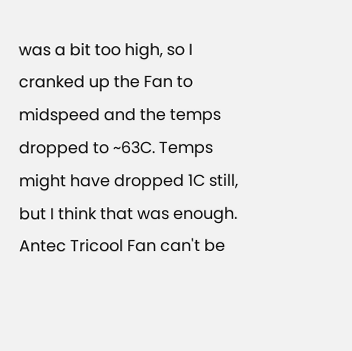was a bit too high, so I cranked up the Fan to midspeed and the temps dropped to ~63C. Temps might have dropped 1C still, but I think that was enough. Antec Tricool Fan can't be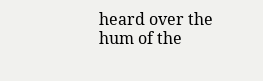heard over the hum of the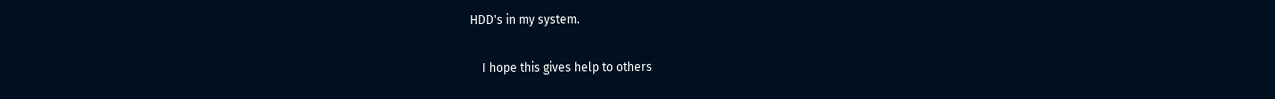HDD's in my system.

    I hope this gives help to others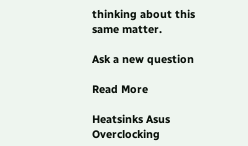thinking about this same matter.

Ask a new question

Read More

Heatsinks Asus Overclocking